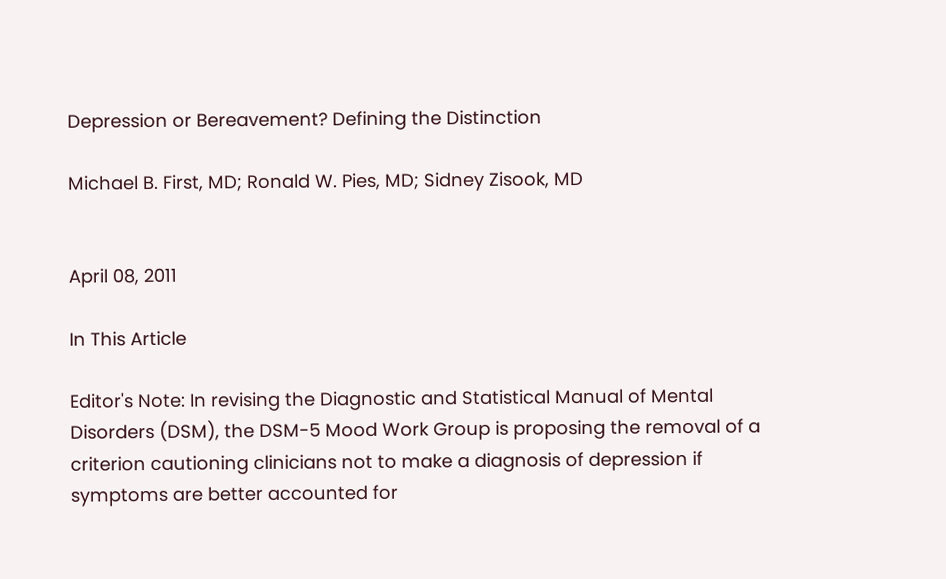Depression or Bereavement? Defining the Distinction

Michael B. First, MD; Ronald W. Pies, MD; Sidney Zisook, MD


April 08, 2011

In This Article

Editor's Note: In revising the Diagnostic and Statistical Manual of Mental Disorders (DSM), the DSM-5 Mood Work Group is proposing the removal of a criterion cautioning clinicians not to make a diagnosis of depression if symptoms are better accounted for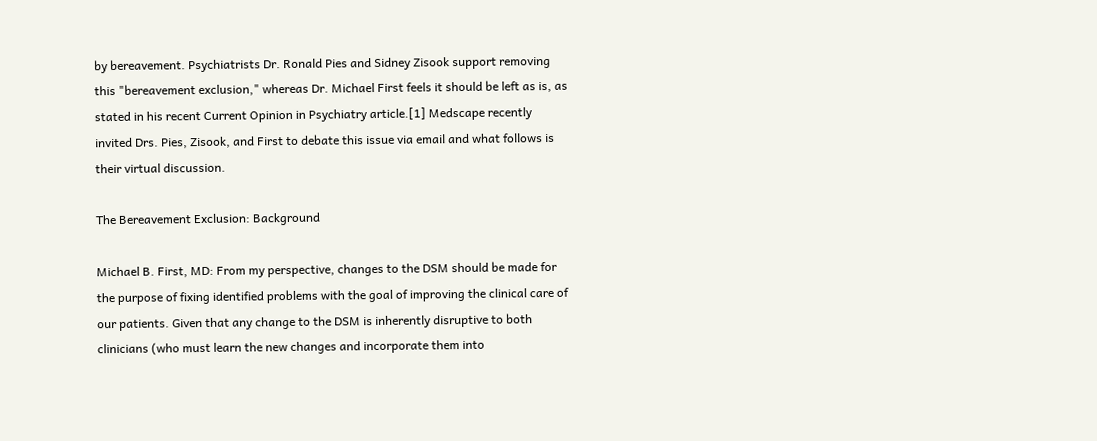by bereavement. Psychiatrists Dr. Ronald Pies and Sidney Zisook support removing this "bereavement exclusion," whereas Dr. Michael First feels it should be left as is, as stated in his recent Current Opinion in Psychiatry article.[1] Medscape recently invited Drs. Pies, Zisook, and First to debate this issue via email and what follows is their virtual discussion.

The Bereavement Exclusion: Background

Michael B. First, MD: From my perspective, changes to the DSM should be made for the purpose of fixing identified problems with the goal of improving the clinical care of our patients. Given that any change to the DSM is inherently disruptive to both clinicians (who must learn the new changes and incorporate them into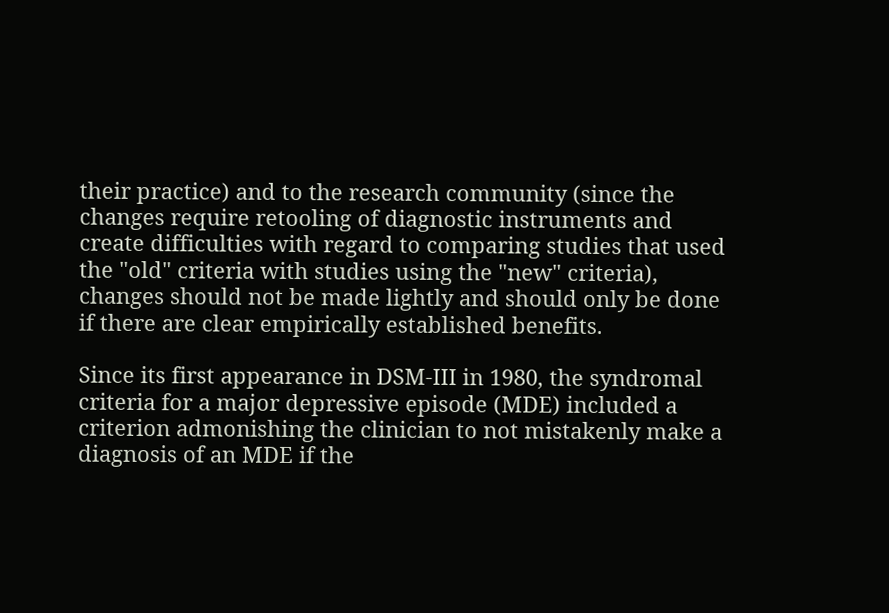their practice) and to the research community (since the changes require retooling of diagnostic instruments and create difficulties with regard to comparing studies that used the "old" criteria with studies using the "new" criteria), changes should not be made lightly and should only be done if there are clear empirically established benefits.

Since its first appearance in DSM-III in 1980, the syndromal criteria for a major depressive episode (MDE) included a criterion admonishing the clinician to not mistakenly make a diagnosis of an MDE if the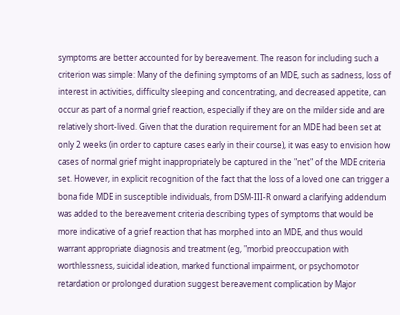symptoms are better accounted for by bereavement. The reason for including such a criterion was simple: Many of the defining symptoms of an MDE, such as sadness, loss of interest in activities, difficulty sleeping and concentrating, and decreased appetite, can occur as part of a normal grief reaction, especially if they are on the milder side and are relatively short-lived. Given that the duration requirement for an MDE had been set at only 2 weeks (in order to capture cases early in their course), it was easy to envision how cases of normal grief might inappropriately be captured in the "net" of the MDE criteria set. However, in explicit recognition of the fact that the loss of a loved one can trigger a bona fide MDE in susceptible individuals, from DSM-III-R onward a clarifying addendum was added to the bereavement criteria describing types of symptoms that would be more indicative of a grief reaction that has morphed into an MDE, and thus would warrant appropriate diagnosis and treatment (eg, "morbid preoccupation with worthlessness, suicidal ideation, marked functional impairment, or psychomotor retardation or prolonged duration suggest bereavement complication by Major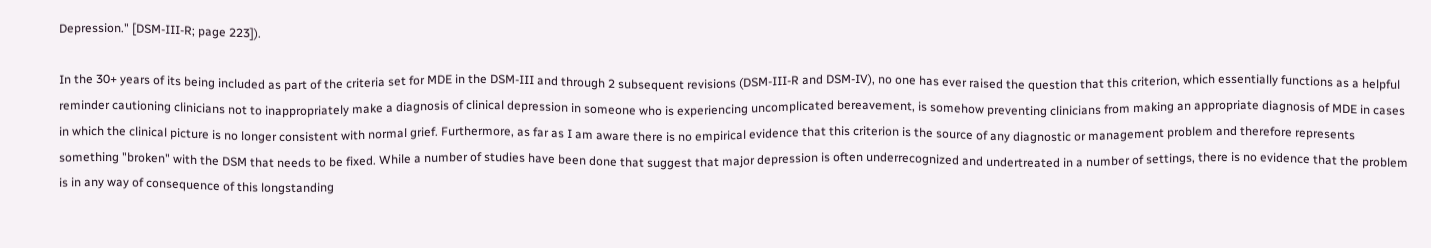Depression." [DSM-III-R; page 223]).

In the 30+ years of its being included as part of the criteria set for MDE in the DSM-III and through 2 subsequent revisions (DSM-III-R and DSM-IV), no one has ever raised the question that this criterion, which essentially functions as a helpful reminder cautioning clinicians not to inappropriately make a diagnosis of clinical depression in someone who is experiencing uncomplicated bereavement, is somehow preventing clinicians from making an appropriate diagnosis of MDE in cases in which the clinical picture is no longer consistent with normal grief. Furthermore, as far as I am aware there is no empirical evidence that this criterion is the source of any diagnostic or management problem and therefore represents something "broken" with the DSM that needs to be fixed. While a number of studies have been done that suggest that major depression is often underrecognized and undertreated in a number of settings, there is no evidence that the problem is in any way of consequence of this longstanding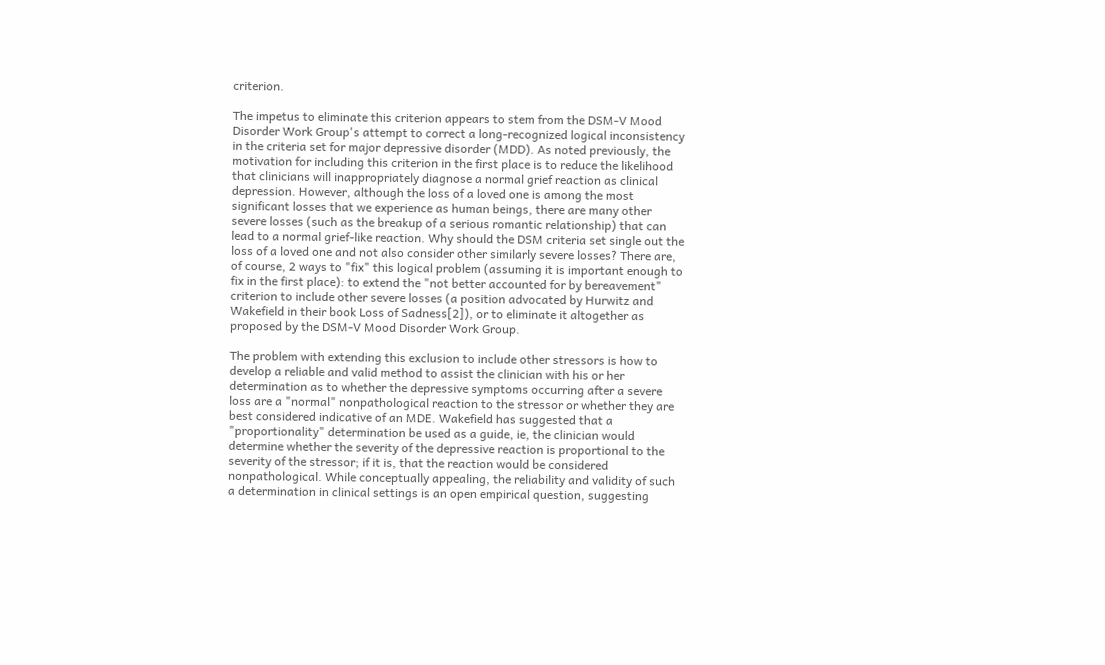criterion.

The impetus to eliminate this criterion appears to stem from the DSM-V Mood Disorder Work Group's attempt to correct a long-recognized logical inconsistency in the criteria set for major depressive disorder (MDD). As noted previously, the motivation for including this criterion in the first place is to reduce the likelihood that clinicians will inappropriately diagnose a normal grief reaction as clinical depression. However, although the loss of a loved one is among the most significant losses that we experience as human beings, there are many other severe losses (such as the breakup of a serious romantic relationship) that can lead to a normal grief-like reaction. Why should the DSM criteria set single out the loss of a loved one and not also consider other similarly severe losses? There are, of course, 2 ways to "fix" this logical problem (assuming it is important enough to fix in the first place): to extend the "not better accounted for by bereavement" criterion to include other severe losses (a position advocated by Hurwitz and Wakefield in their book Loss of Sadness[2]), or to eliminate it altogether as proposed by the DSM-V Mood Disorder Work Group.

The problem with extending this exclusion to include other stressors is how to develop a reliable and valid method to assist the clinician with his or her determination as to whether the depressive symptoms occurring after a severe loss are a "normal" nonpathological reaction to the stressor or whether they are best considered indicative of an MDE. Wakefield has suggested that a "proportionality" determination be used as a guide, ie, the clinician would determine whether the severity of the depressive reaction is proportional to the severity of the stressor; if it is, that the reaction would be considered nonpathological. While conceptually appealing, the reliability and validity of such a determination in clinical settings is an open empirical question, suggesting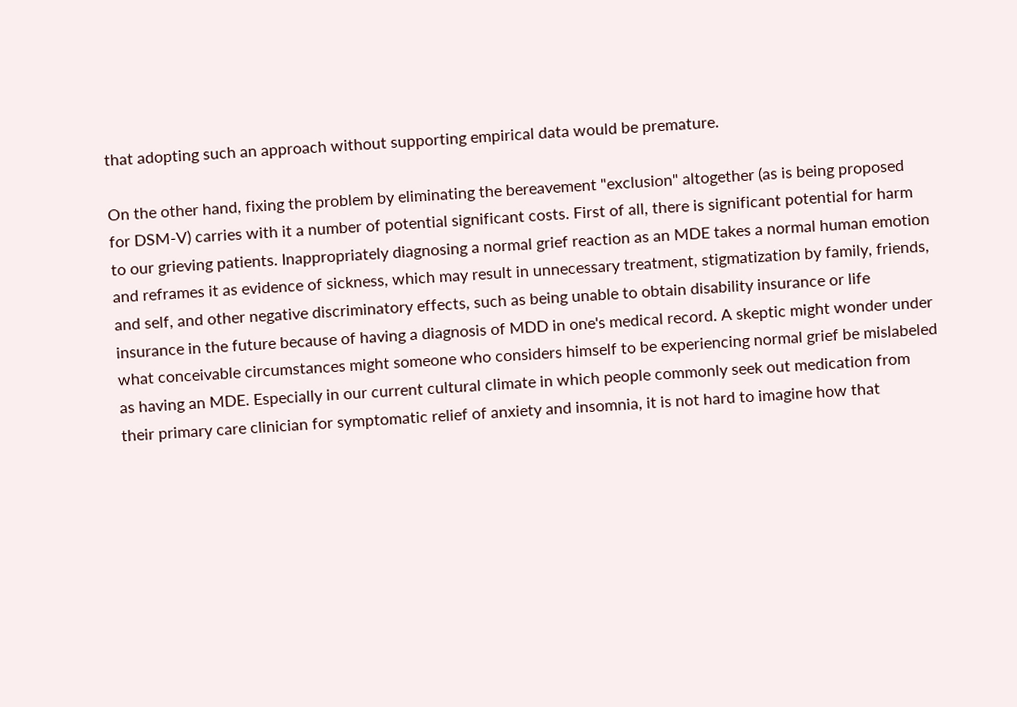that adopting such an approach without supporting empirical data would be premature.

On the other hand, fixing the problem by eliminating the bereavement "exclusion" altogether (as is being proposed for DSM-V) carries with it a number of potential significant costs. First of all, there is significant potential for harm to our grieving patients. Inappropriately diagnosing a normal grief reaction as an MDE takes a normal human emotion and reframes it as evidence of sickness, which may result in unnecessary treatment, stigmatization by family, friends, and self, and other negative discriminatory effects, such as being unable to obtain disability insurance or life insurance in the future because of having a diagnosis of MDD in one's medical record. A skeptic might wonder under what conceivable circumstances might someone who considers himself to be experiencing normal grief be mislabeled as having an MDE. Especially in our current cultural climate in which people commonly seek out medication from their primary care clinician for symptomatic relief of anxiety and insomnia, it is not hard to imagine how that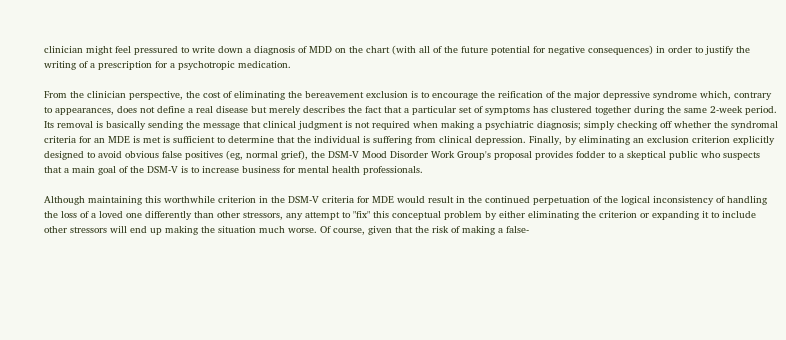clinician might feel pressured to write down a diagnosis of MDD on the chart (with all of the future potential for negative consequences) in order to justify the writing of a prescription for a psychotropic medication.

From the clinician perspective, the cost of eliminating the bereavement exclusion is to encourage the reification of the major depressive syndrome which, contrary to appearances, does not define a real disease but merely describes the fact that a particular set of symptoms has clustered together during the same 2-week period. Its removal is basically sending the message that clinical judgment is not required when making a psychiatric diagnosis; simply checking off whether the syndromal criteria for an MDE is met is sufficient to determine that the individual is suffering from clinical depression. Finally, by eliminating an exclusion criterion explicitly designed to avoid obvious false positives (eg, normal grief), the DSM-V Mood Disorder Work Group's proposal provides fodder to a skeptical public who suspects that a main goal of the DSM-V is to increase business for mental health professionals.

Although maintaining this worthwhile criterion in the DSM-V criteria for MDE would result in the continued perpetuation of the logical inconsistency of handling the loss of a loved one differently than other stressors, any attempt to "fix" this conceptual problem by either eliminating the criterion or expanding it to include other stressors will end up making the situation much worse. Of course, given that the risk of making a false-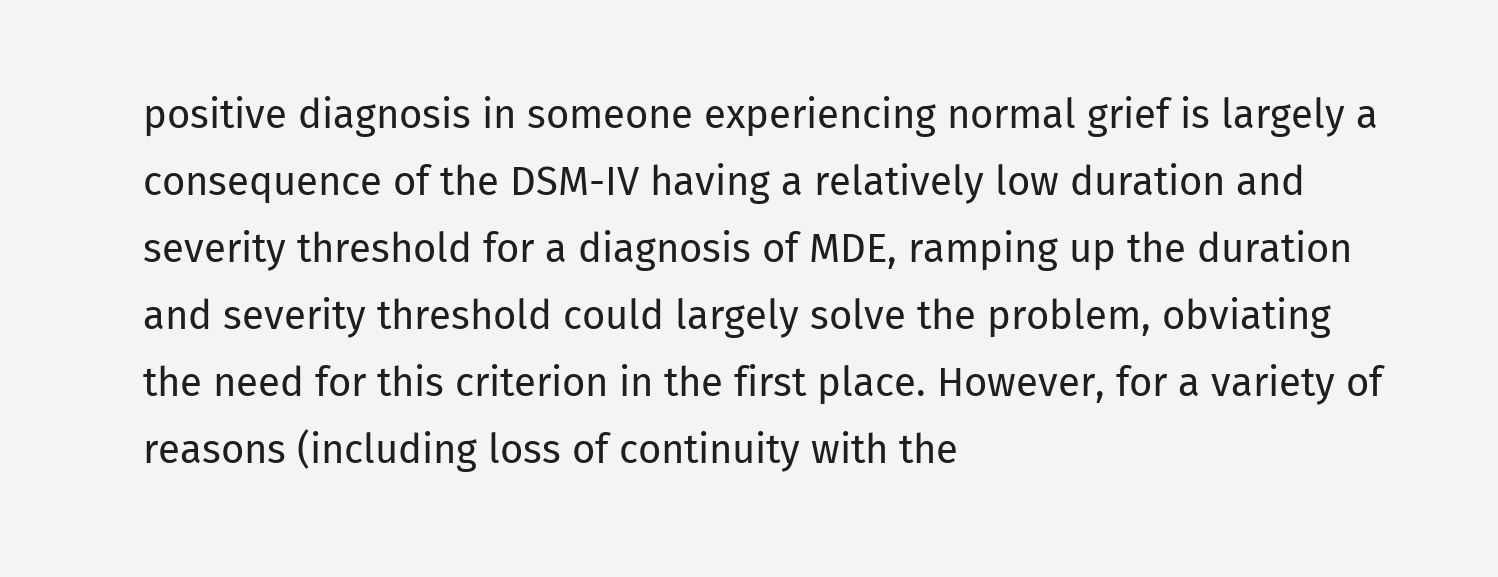positive diagnosis in someone experiencing normal grief is largely a consequence of the DSM-IV having a relatively low duration and severity threshold for a diagnosis of MDE, ramping up the duration and severity threshold could largely solve the problem, obviating the need for this criterion in the first place. However, for a variety of reasons (including loss of continuity with the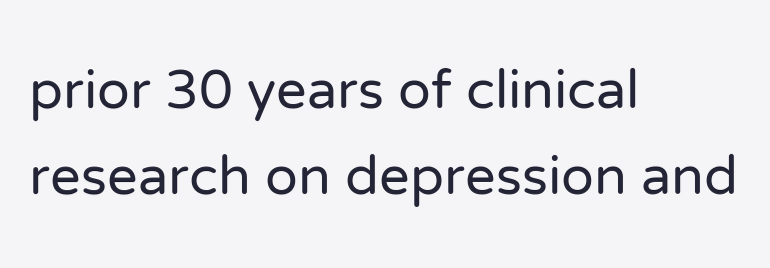prior 30 years of clinical research on depression and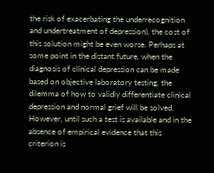the risk of exacerbating the underrecognition and undertreatment of depression), the cost of this solution might be even worse. Perhaps at some point in the distant future, when the diagnosis of clinical depression can be made based on objective laboratory testing, the dilemma of how to validly differentiate clinical depression and normal grief will be solved. However, until such a test is available and in the absence of empirical evidence that this criterion is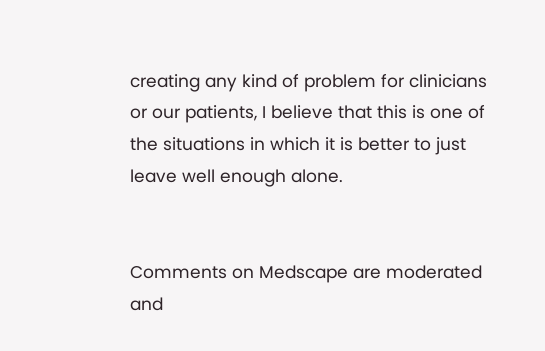creating any kind of problem for clinicians or our patients, I believe that this is one of the situations in which it is better to just leave well enough alone.


Comments on Medscape are moderated and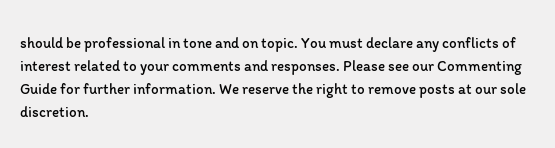should be professional in tone and on topic. You must declare any conflicts of interest related to your comments and responses. Please see our Commenting Guide for further information. We reserve the right to remove posts at our sole discretion.